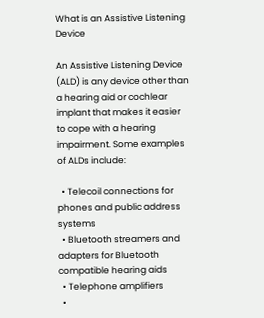What is an Assistive Listening Device

An Assistive Listening Device (ALD) is any device other than a hearing aid or cochlear implant that makes it easier to cope with a hearing impairment. Some examples of ALDs include:

  • Telecoil connections for phones and public address systems
  • Bluetooth streamers and adapters for Bluetooth compatible hearing aids
  • Telephone amplifiers
  •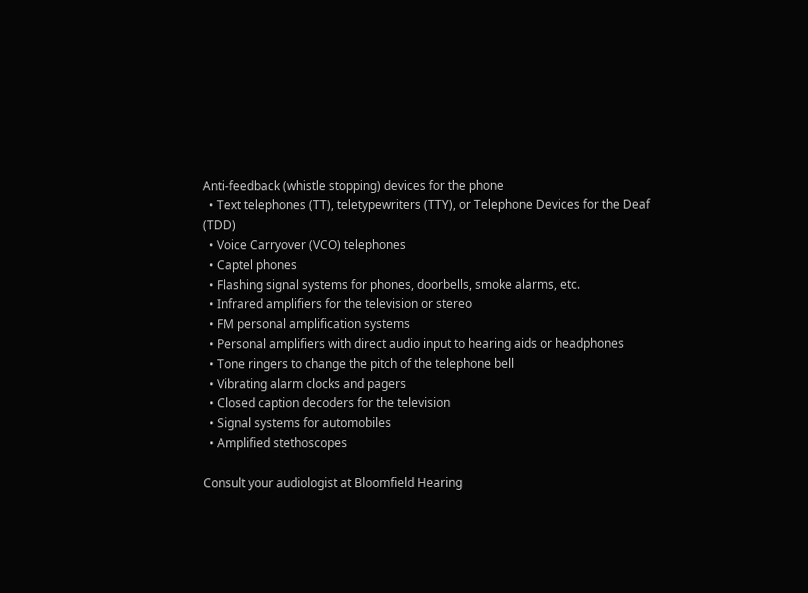Anti-feedback (whistle stopping) devices for the phone
  • Text telephones (TT), teletypewriters (TTY), or Telephone Devices for the Deaf (TDD)
  • Voice Carryover (VCO) telephones
  • Captel phones
  • Flashing signal systems for phones, doorbells, smoke alarms, etc.
  • Infrared amplifiers for the television or stereo
  • FM personal amplification systems
  • Personal amplifiers with direct audio input to hearing aids or headphones
  • Tone ringers to change the pitch of the telephone bell
  • Vibrating alarm clocks and pagers
  • Closed caption decoders for the television
  • Signal systems for automobiles
  • Amplified stethoscopes

Consult your audiologist at Bloomfield Hearing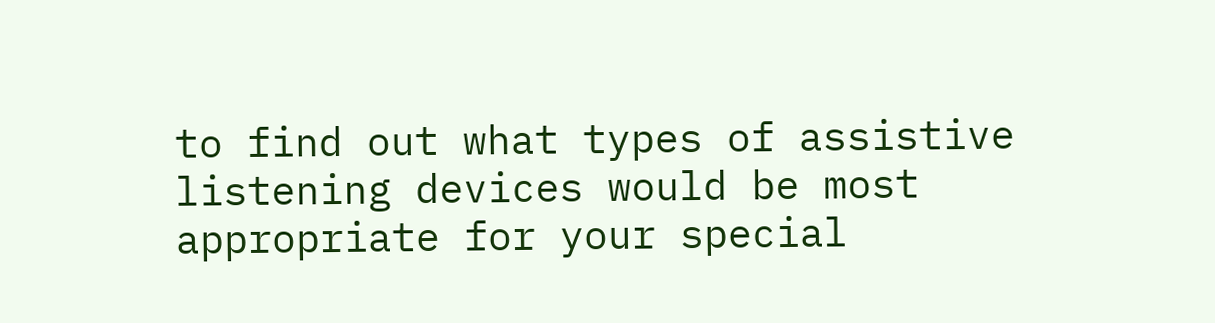to find out what types of assistive listening devices would be most appropriate for your special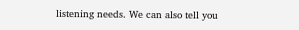listening needs. We can also tell you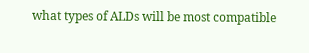what types of ALDs will be most compatible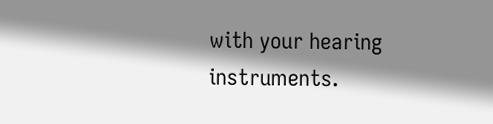with your hearing instruments.